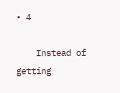• 4

    Instead of getting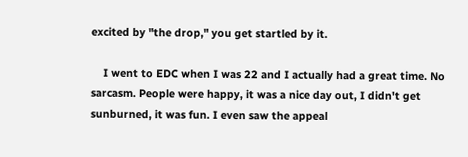excited by "the drop," you get startled by it.

    I went to EDC when I was 22 and I actually had a great time. No sarcasm. People were happy, it was a nice day out, I didn't get sunburned, it was fun. I even saw the appeal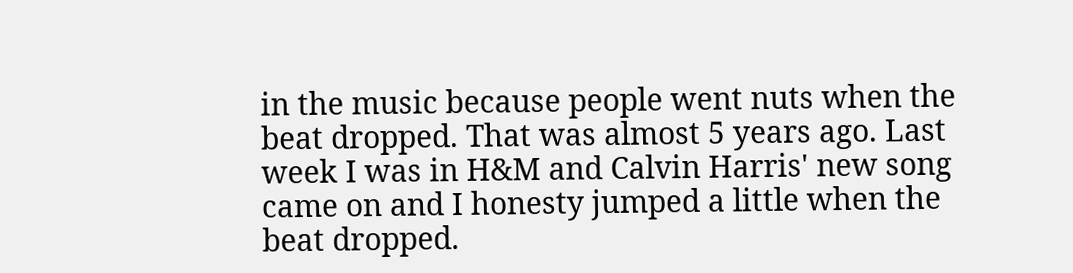in the music because people went nuts when the beat dropped. That was almost 5 years ago. Last week I was in H&M and Calvin Harris' new song came on and I honesty jumped a little when the beat dropped.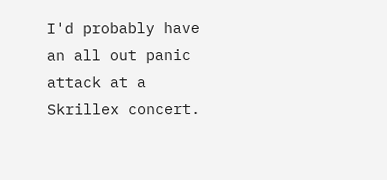I'd probably have an all out panic attack at a Skrillex concert.